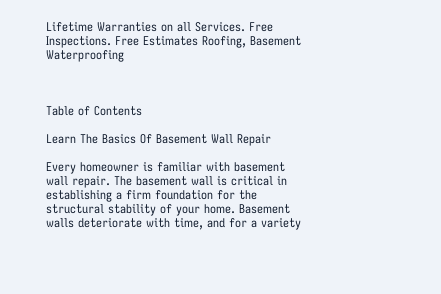Lifetime Warranties on all Services. Free Inspections. Free Estimates Roofing, Basement Waterproofing



Table of Contents

Learn The Basics Of Basement Wall Repair

Every homeowner is familiar with basement wall repair. The basement wall is critical in establishing a firm foundation for the structural stability of your home. Basement walls deteriorate with time, and for a variety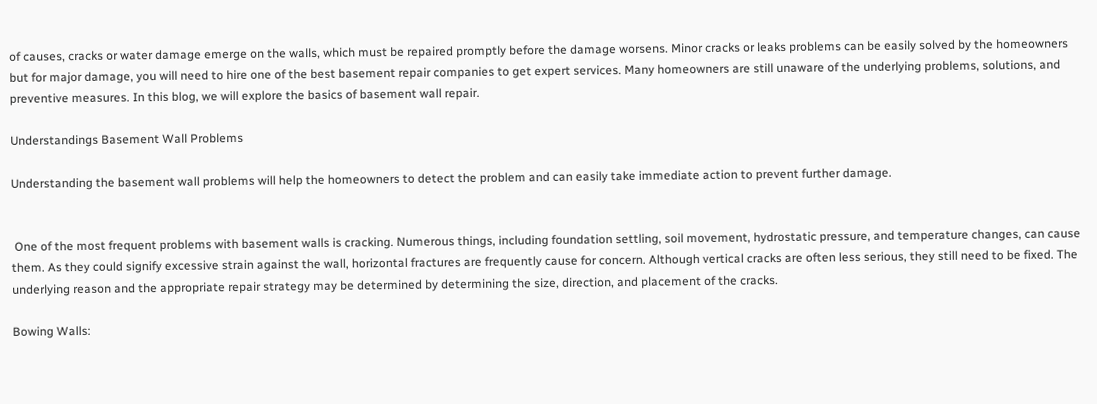of causes, cracks or water damage emerge on the walls, which must be repaired promptly before the damage worsens. Minor cracks or leaks problems can be easily solved by the homeowners but for major damage, you will need to hire one of the best basement repair companies to get expert services. Many homeowners are still unaware of the underlying problems, solutions, and preventive measures. In this blog, we will explore the basics of basement wall repair.

Understandings Basement Wall Problems

Understanding the basement wall problems will help the homeowners to detect the problem and can easily take immediate action to prevent further damage.


 One of the most frequent problems with basement walls is cracking. Numerous things, including foundation settling, soil movement, hydrostatic pressure, and temperature changes, can cause them. As they could signify excessive strain against the wall, horizontal fractures are frequently cause for concern. Although vertical cracks are often less serious, they still need to be fixed. The underlying reason and the appropriate repair strategy may be determined by determining the size, direction, and placement of the cracks.

Bowing Walls: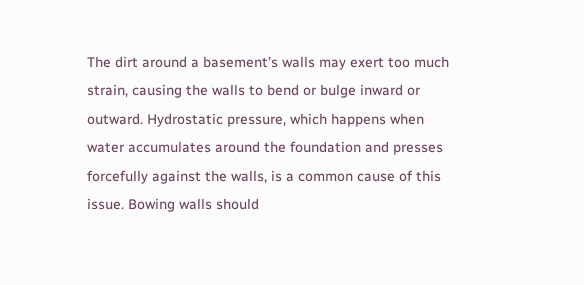The dirt around a basement’s walls may exert too much strain, causing the walls to bend or bulge inward or outward. Hydrostatic pressure, which happens when water accumulates around the foundation and presses forcefully against the walls, is a common cause of this issue. Bowing walls should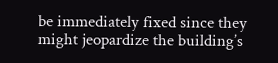be immediately fixed since they might jeopardize the building’s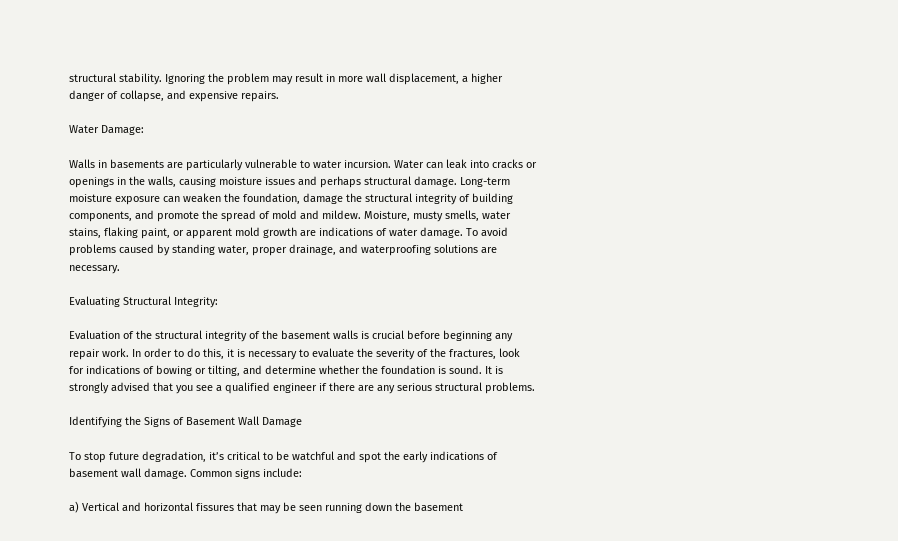structural stability. Ignoring the problem may result in more wall displacement, a higher danger of collapse, and expensive repairs.

Water Damage:

Walls in basements are particularly vulnerable to water incursion. Water can leak into cracks or openings in the walls, causing moisture issues and perhaps structural damage. Long-term moisture exposure can weaken the foundation, damage the structural integrity of building components, and promote the spread of mold and mildew. Moisture, musty smells, water stains, flaking paint, or apparent mold growth are indications of water damage. To avoid problems caused by standing water, proper drainage, and waterproofing solutions are necessary.

Evaluating Structural Integrity:

Evaluation of the structural integrity of the basement walls is crucial before beginning any repair work. In order to do this, it is necessary to evaluate the severity of the fractures, look for indications of bowing or tilting, and determine whether the foundation is sound. It is strongly advised that you see a qualified engineer if there are any serious structural problems.

Identifying the Signs of Basement Wall Damage

To stop future degradation, it’s critical to be watchful and spot the early indications of basement wall damage. Common signs include:

a) Vertical and horizontal fissures that may be seen running down the basement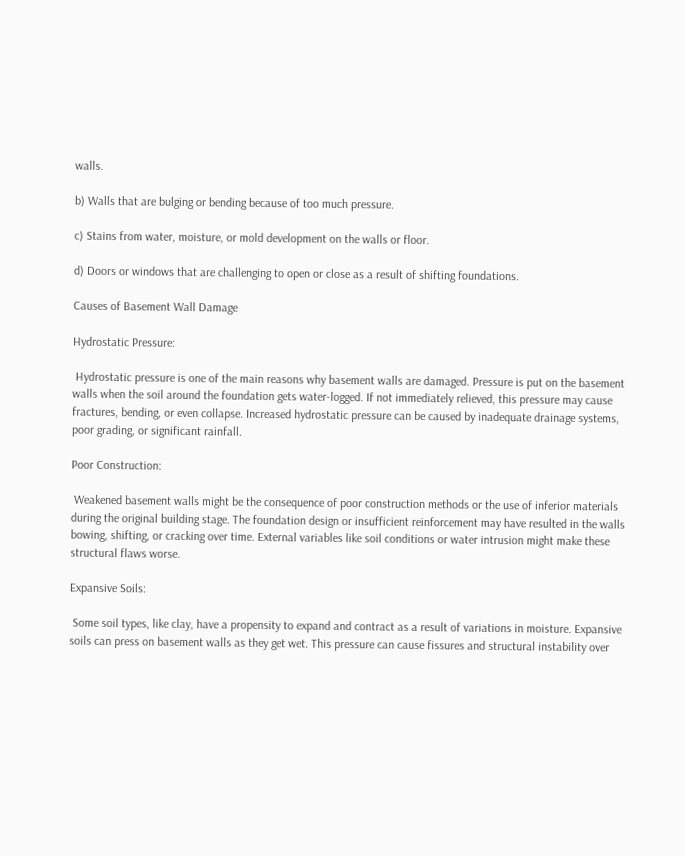walls.

b) Walls that are bulging or bending because of too much pressure.

c) Stains from water, moisture, or mold development on the walls or floor.

d) Doors or windows that are challenging to open or close as a result of shifting foundations.

Causes of Basement Wall Damage

Hydrostatic Pressure:

 Hydrostatic pressure is one of the main reasons why basement walls are damaged. Pressure is put on the basement walls when the soil around the foundation gets water-logged. If not immediately relieved, this pressure may cause fractures, bending, or even collapse. Increased hydrostatic pressure can be caused by inadequate drainage systems, poor grading, or significant rainfall.

Poor Construction:

 Weakened basement walls might be the consequence of poor construction methods or the use of inferior materials during the original building stage. The foundation design or insufficient reinforcement may have resulted in the walls bowing, shifting, or cracking over time. External variables like soil conditions or water intrusion might make these structural flaws worse.

Expansive Soils:

 Some soil types, like clay, have a propensity to expand and contract as a result of variations in moisture. Expansive soils can press on basement walls as they get wet. This pressure can cause fissures and structural instability over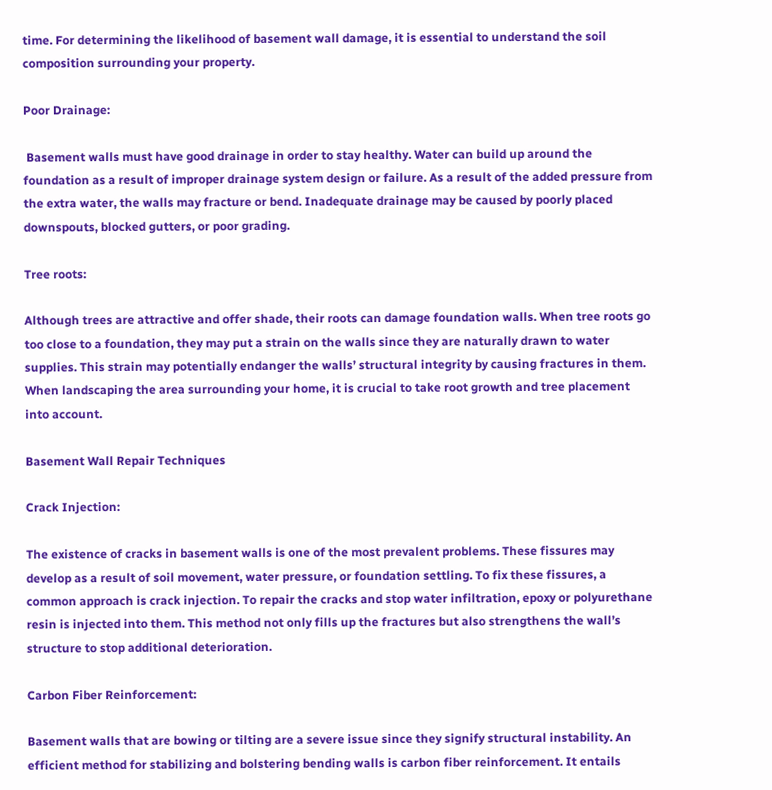time. For determining the likelihood of basement wall damage, it is essential to understand the soil composition surrounding your property.

Poor Drainage:

 Basement walls must have good drainage in order to stay healthy. Water can build up around the foundation as a result of improper drainage system design or failure. As a result of the added pressure from the extra water, the walls may fracture or bend. Inadequate drainage may be caused by poorly placed downspouts, blocked gutters, or poor grading.

Tree roots:

Although trees are attractive and offer shade, their roots can damage foundation walls. When tree roots go too close to a foundation, they may put a strain on the walls since they are naturally drawn to water supplies. This strain may potentially endanger the walls’ structural integrity by causing fractures in them. When landscaping the area surrounding your home, it is crucial to take root growth and tree placement into account.

Basement Wall Repair Techniques

Crack Injection:

The existence of cracks in basement walls is one of the most prevalent problems. These fissures may develop as a result of soil movement, water pressure, or foundation settling. To fix these fissures, a common approach is crack injection. To repair the cracks and stop water infiltration, epoxy or polyurethane resin is injected into them. This method not only fills up the fractures but also strengthens the wall’s structure to stop additional deterioration.

Carbon Fiber Reinforcement:

Basement walls that are bowing or tilting are a severe issue since they signify structural instability. An efficient method for stabilizing and bolstering bending walls is carbon fiber reinforcement. It entails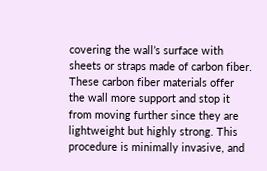covering the wall’s surface with sheets or straps made of carbon fiber. These carbon fiber materials offer the wall more support and stop it from moving further since they are lightweight but highly strong. This procedure is minimally invasive, and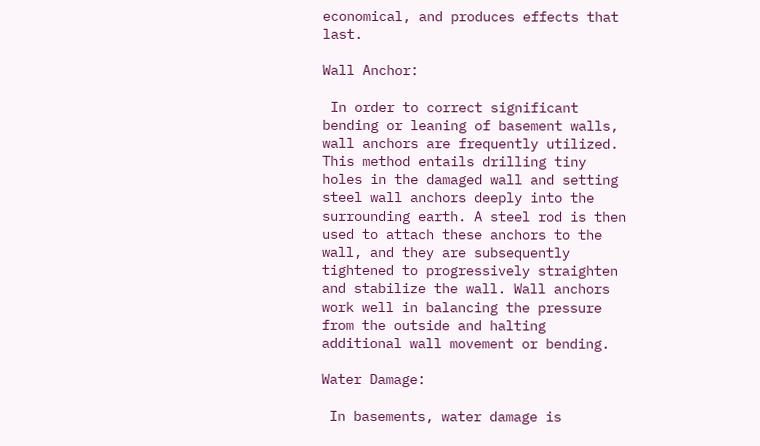economical, and produces effects that last.

Wall Anchor:

 In order to correct significant bending or leaning of basement walls, wall anchors are frequently utilized. This method entails drilling tiny holes in the damaged wall and setting steel wall anchors deeply into the surrounding earth. A steel rod is then used to attach these anchors to the wall, and they are subsequently tightened to progressively straighten and stabilize the wall. Wall anchors work well in balancing the pressure from the outside and halting additional wall movement or bending.

Water Damage:

 In basements, water damage is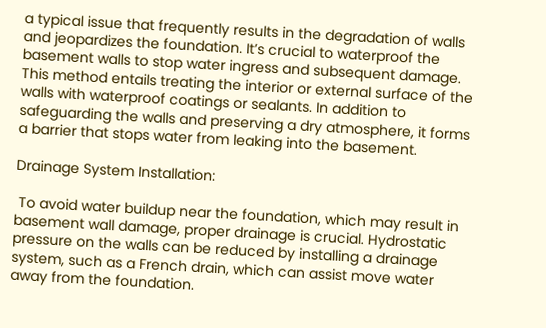a typical issue that frequently results in the degradation of walls and jeopardizes the foundation. It’s crucial to waterproof the basement walls to stop water ingress and subsequent damage. This method entails treating the interior or external surface of the walls with waterproof coatings or sealants. In addition to safeguarding the walls and preserving a dry atmosphere, it forms a barrier that stops water from leaking into the basement.

Drainage System Installation:

 To avoid water buildup near the foundation, which may result in basement wall damage, proper drainage is crucial. Hydrostatic pressure on the walls can be reduced by installing a drainage system, such as a French drain, which can assist move water away from the foundation.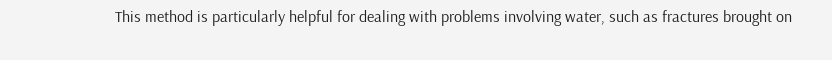This method is particularly helpful for dealing with problems involving water, such as fractures brought on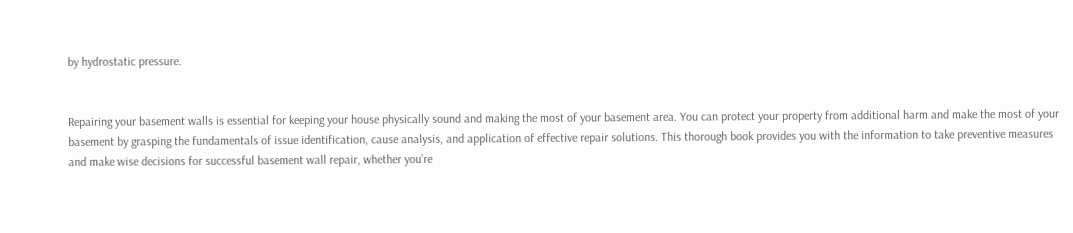by hydrostatic pressure.


Repairing your basement walls is essential for keeping your house physically sound and making the most of your basement area. You can protect your property from additional harm and make the most of your basement by grasping the fundamentals of issue identification, cause analysis, and application of effective repair solutions. This thorough book provides you with the information to take preventive measures and make wise decisions for successful basement wall repair, whether you’re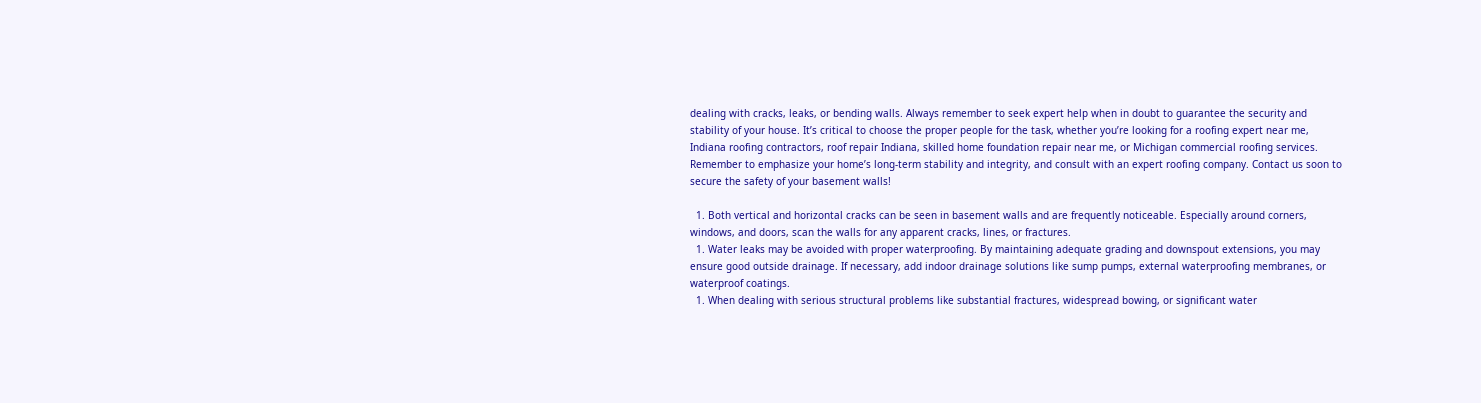dealing with cracks, leaks, or bending walls. Always remember to seek expert help when in doubt to guarantee the security and stability of your house. It’s critical to choose the proper people for the task, whether you’re looking for a roofing expert near me, Indiana roofing contractors, roof repair Indiana, skilled home foundation repair near me, or Michigan commercial roofing services. Remember to emphasize your home’s long-term stability and integrity, and consult with an expert roofing company. Contact us soon to secure the safety of your basement walls!

  1. Both vertical and horizontal cracks can be seen in basement walls and are frequently noticeable. Especially around corners, windows, and doors, scan the walls for any apparent cracks, lines, or fractures.
  1. Water leaks may be avoided with proper waterproofing. By maintaining adequate grading and downspout extensions, you may ensure good outside drainage. If necessary, add indoor drainage solutions like sump pumps, external waterproofing membranes, or waterproof coatings.
  1. When dealing with serious structural problems like substantial fractures, widespread bowing, or significant water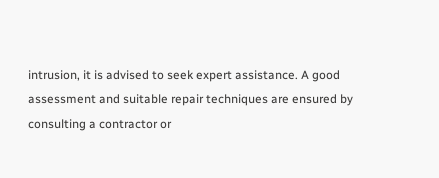intrusion, it is advised to seek expert assistance. A good assessment and suitable repair techniques are ensured by consulting a contractor or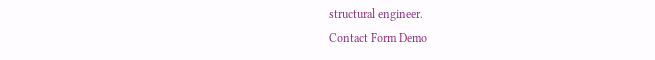structural engineer.
Contact Form Demo